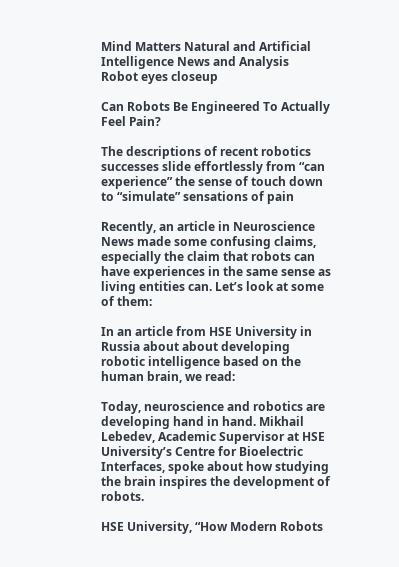Mind Matters Natural and Artificial Intelligence News and Analysis
Robot eyes closeup

Can Robots Be Engineered To Actually Feel Pain?

The descriptions of recent robotics successes slide effortlessly from “can experience” the sense of touch down to “simulate” sensations of pain

Recently, an article in Neuroscience News made some confusing claims, especially the claim that robots can have experiences in the same sense as living entities can. Let’s look at some of them:

In an article from HSE University in Russia about about developing robotic intelligence based on the human brain, we read:

Today, neuroscience and robotics are developing hand in hand. Mikhail Lebedev, Academic Supervisor at HSE University’s Centre for Bioelectric Interfaces, spoke about how studying the brain inspires the development of robots.

HSE University, “How Modern Robots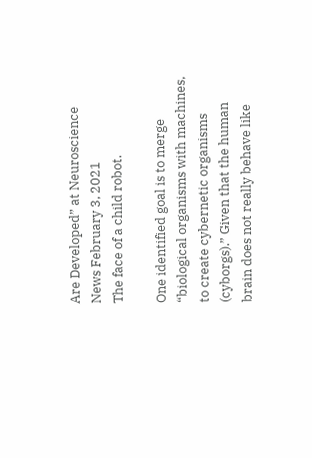Are Developed” at Neuroscience News February 3, 2021
The face of a child robot.

One identified goal is to merge “biological organisms with machines, to create cybernetic organisms (cyborgs).” Given that the human brain does not really behave like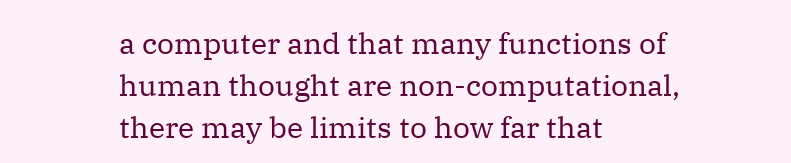a computer and that many functions of human thought are non-computational, there may be limits to how far that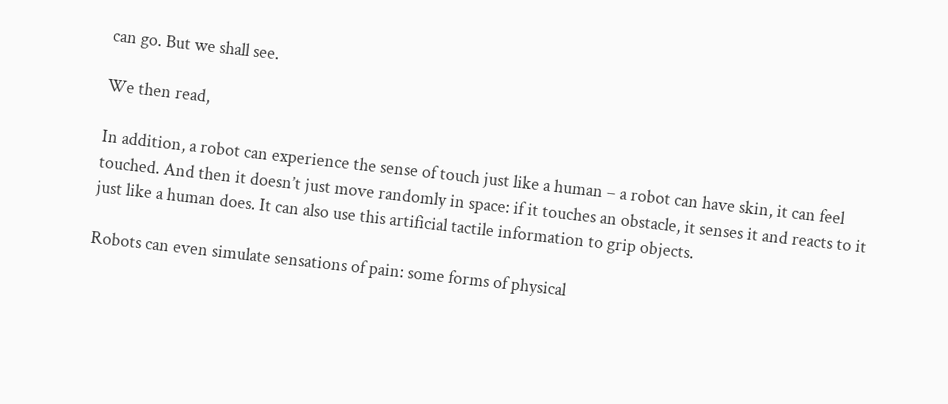can go. But we shall see.

We then read,

In addition, a robot can experience the sense of touch just like a human – a robot can have skin, it can feel touched. And then it doesn’t just move randomly in space: if it touches an obstacle, it senses it and reacts to it just like a human does. It can also use this artificial tactile information to grip objects.

Robots can even simulate sensations of pain: some forms of physical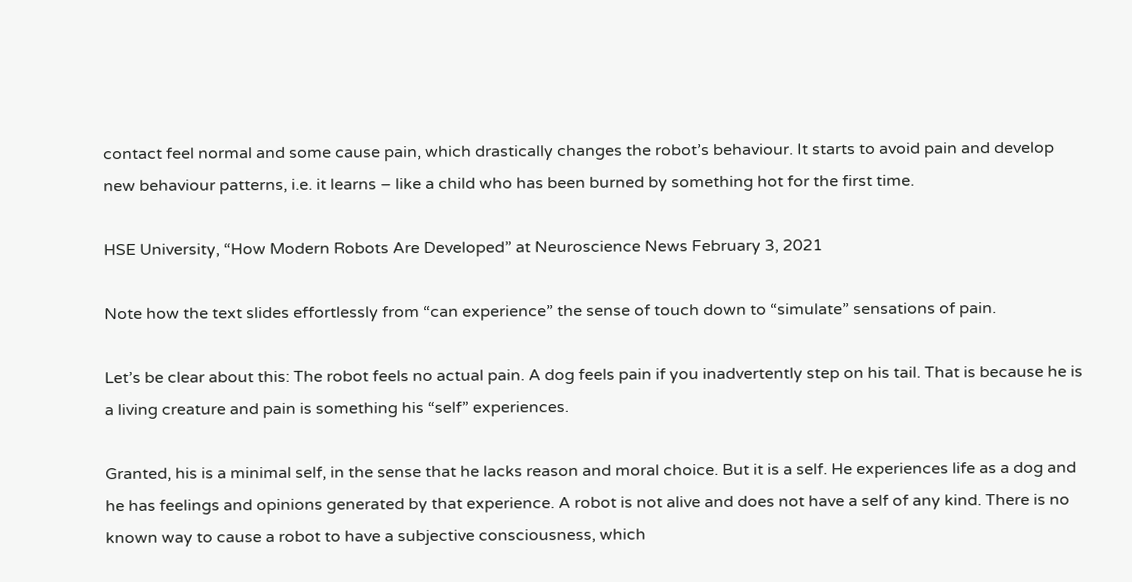contact feel normal and some cause pain, which drastically changes the robot’s behaviour. It starts to avoid pain and develop new behaviour patterns, i.e. it learns – like a child who has been burned by something hot for the first time.

HSE University, “How Modern Robots Are Developed” at Neuroscience News February 3, 2021

Note how the text slides effortlessly from “can experience” the sense of touch down to “simulate” sensations of pain.

Let’s be clear about this: The robot feels no actual pain. A dog feels pain if you inadvertently step on his tail. That is because he is a living creature and pain is something his “self” experiences.

Granted, his is a minimal self, in the sense that he lacks reason and moral choice. But it is a self. He experiences life as a dog and he has feelings and opinions generated by that experience. A robot is not alive and does not have a self of any kind. There is no known way to cause a robot to have a subjective consciousness, which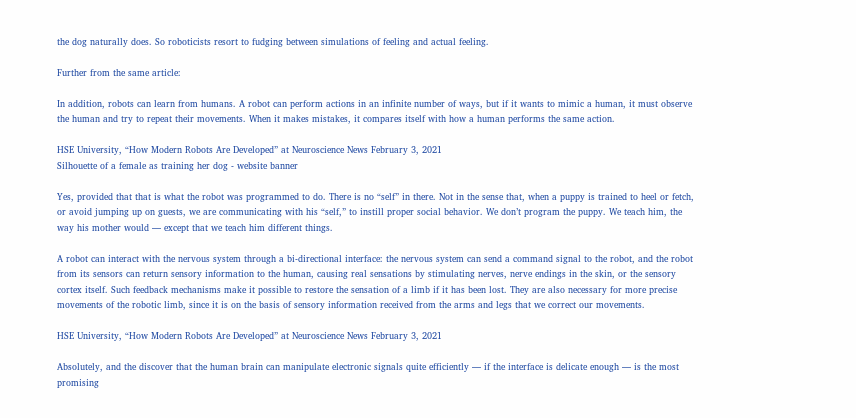the dog naturally does. So roboticists resort to fudging between simulations of feeling and actual feeling.

Further from the same article:

In addition, robots can learn from humans. A robot can perform actions in an infinite number of ways, but if it wants to mimic a human, it must observe the human and try to repeat their movements. When it makes mistakes, it compares itself with how a human performs the same action.

HSE University, “How Modern Robots Are Developed” at Neuroscience News February 3, 2021
Silhouette of a female as training her dog - website banner

Yes, provided that that is what the robot was programmed to do. There is no “self” in there. Not in the sense that, when a puppy is trained to heel or fetch, or avoid jumping up on guests, we are communicating with his “self,” to instill proper social behavior. We don’t program the puppy. We teach him, the way his mother would — except that we teach him different things.

A robot can interact with the nervous system through a bi-directional interface: the nervous system can send a command signal to the robot, and the robot from its sensors can return sensory information to the human, causing real sensations by stimulating nerves, nerve endings in the skin, or the sensory cortex itself. Such feedback mechanisms make it possible to restore the sensation of a limb if it has been lost. They are also necessary for more precise movements of the robotic limb, since it is on the basis of sensory information received from the arms and legs that we correct our movements.

HSE University, “How Modern Robots Are Developed” at Neuroscience News February 3, 2021

Absolutely, and the discover that the human brain can manipulate electronic signals quite efficiently — if the interface is delicate enough — is the most promising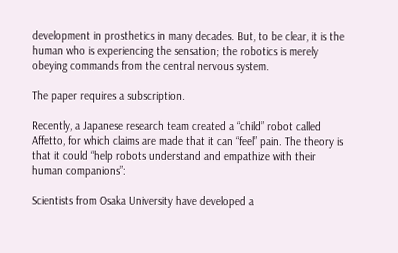development in prosthetics in many decades. But, to be clear, it is the human who is experiencing the sensation; the robotics is merely obeying commands from the central nervous system.

The paper requires a subscription.

Recently, a Japanese research team created a “child” robot called Affetto, for which claims are made that it can “feel” pain. The theory is that it could “help robots understand and empathize with their human companions”:

Scientists from Osaka University have developed a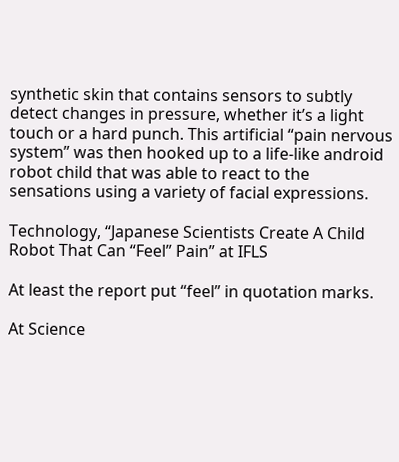synthetic skin that contains sensors to subtly detect changes in pressure, whether it’s a light touch or a hard punch. This artificial “pain nervous system” was then hooked up to a life-like android robot child that was able to react to the sensations using a variety of facial expressions.

Technology, “Japanese Scientists Create A Child Robot That Can “Feel” Pain” at IFLS

At least the report put “feel” in quotation marks.

At Science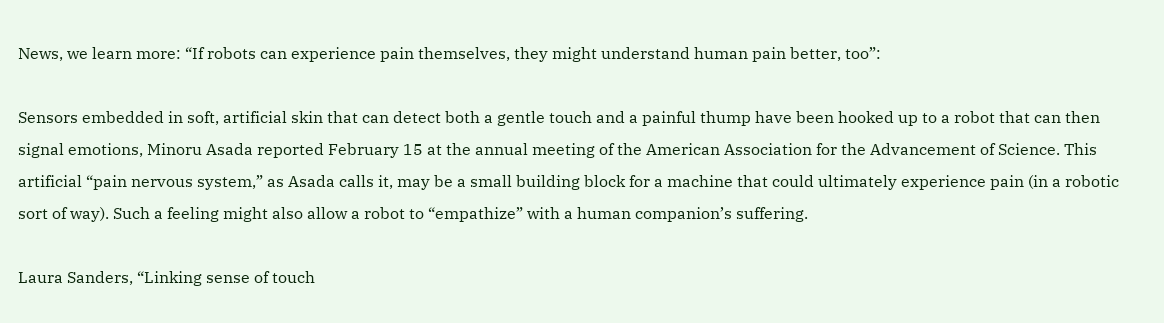News, we learn more: “If robots can experience pain themselves, they might understand human pain better, too”:

Sensors embedded in soft, artificial skin that can detect both a gentle touch and a painful thump have been hooked up to a robot that can then signal emotions, Minoru Asada reported February 15 at the annual meeting of the American Association for the Advancement of Science. This artificial “pain nervous system,” as Asada calls it, may be a small building block for a machine that could ultimately experience pain (in a robotic sort of way). Such a feeling might also allow a robot to “empathize” with a human companion’s suffering.

Laura Sanders, “Linking sense of touch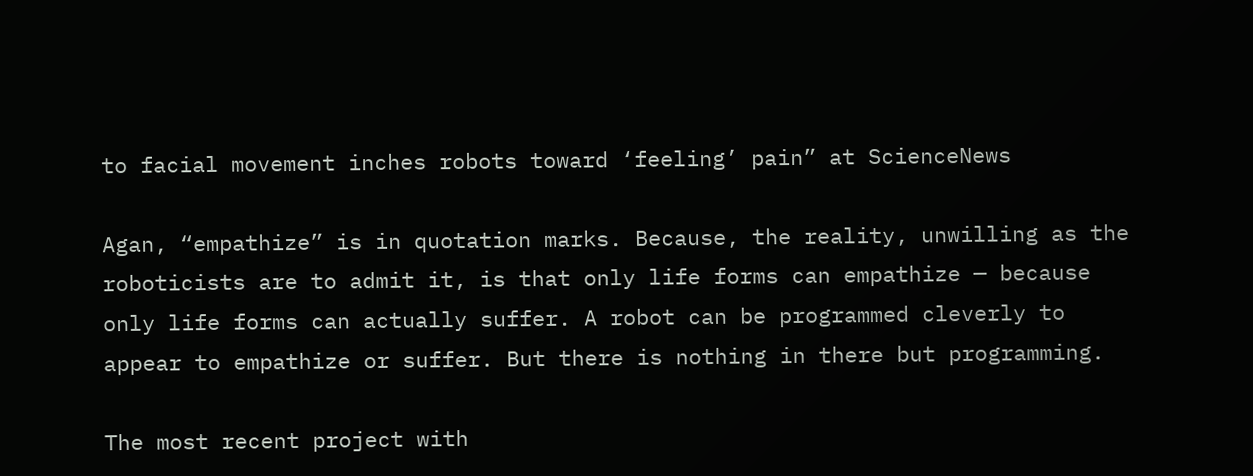to facial movement inches robots toward ‘feeling’ pain” at ScienceNews

Agan, “empathize” is in quotation marks. Because, the reality, unwilling as the roboticists are to admit it, is that only life forms can empathize — because only life forms can actually suffer. A robot can be programmed cleverly to appear to empathize or suffer. But there is nothing in there but programming.

The most recent project with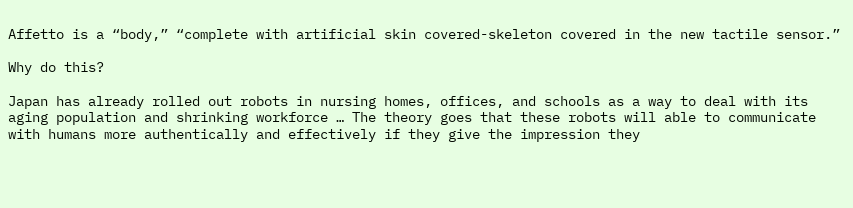Affetto is a “body,” “complete with artificial skin covered-skeleton covered in the new tactile sensor.”

Why do this?

Japan has already rolled out robots in nursing homes, offices, and schools as a way to deal with its aging population and shrinking workforce … The theory goes that these robots will able to communicate with humans more authentically and effectively if they give the impression they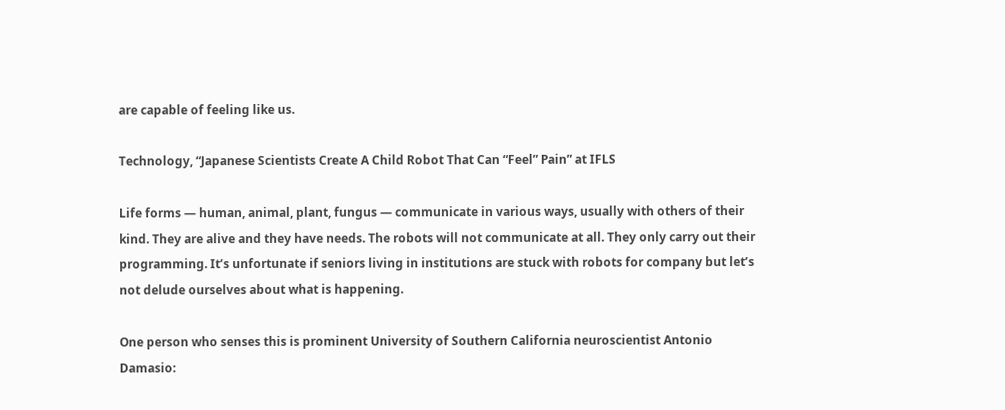are capable of feeling like us.

Technology, “Japanese Scientists Create A Child Robot That Can “Feel” Pain” at IFLS

Life forms — human, animal, plant, fungus — communicate in various ways, usually with others of their kind. They are alive and they have needs. The robots will not communicate at all. They only carry out their programming. It’s unfortunate if seniors living in institutions are stuck with robots for company but let’s not delude ourselves about what is happening.

One person who senses this is prominent University of Southern California neuroscientist Antonio Damasio: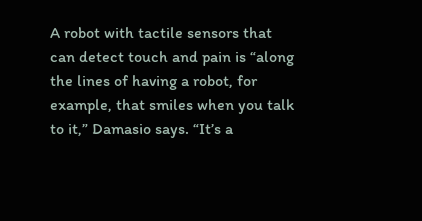A robot with tactile sensors that can detect touch and pain is “along the lines of having a robot, for example, that smiles when you talk to it,” Damasio says. “It’s a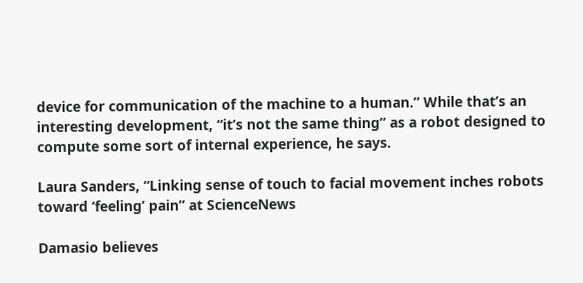device for communication of the machine to a human.” While that’s an interesting development, “it’s not the same thing” as a robot designed to compute some sort of internal experience, he says.

Laura Sanders, “Linking sense of touch to facial movement inches robots toward ‘feeling’ pain” at ScienceNews

Damasio believes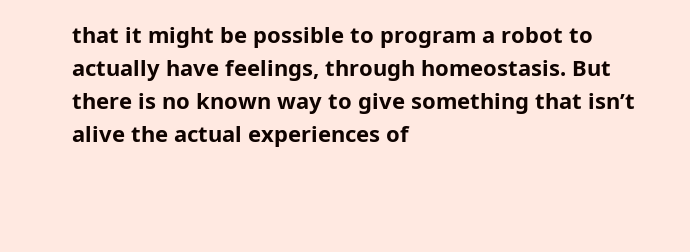that it might be possible to program a robot to actually have feelings, through homeostasis. But there is no known way to give something that isn’t alive the actual experiences of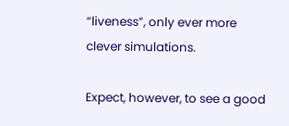“liveness”, only ever more clever simulations.

Expect, however, to see a good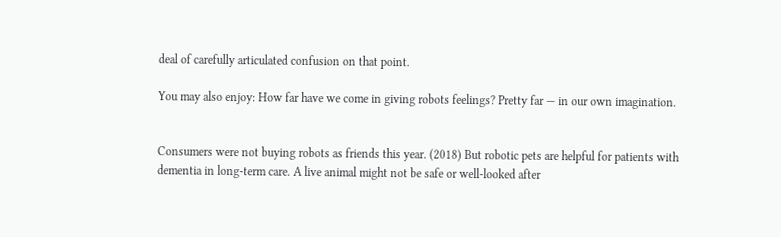deal of carefully articulated confusion on that point.

You may also enjoy: How far have we come in giving robots feelings? Pretty far — in our own imagination.


Consumers were not buying robots as friends this year. (2018) But robotic pets are helpful for patients with dementia in long-term care. A live animal might not be safe or well-looked after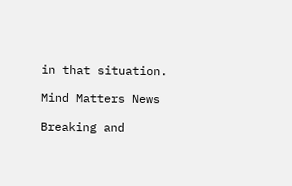in that situation.

Mind Matters News

Breaking and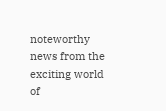noteworthy news from the exciting world of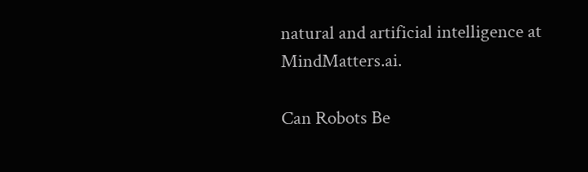natural and artificial intelligence at MindMatters.ai.

Can Robots Be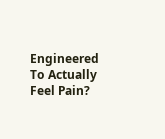Engineered To Actually Feel Pain?